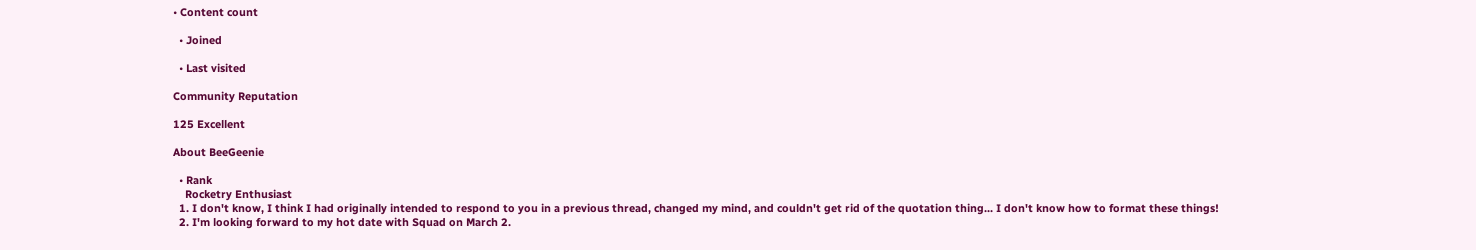• Content count

  • Joined

  • Last visited

Community Reputation

125 Excellent

About BeeGeenie

  • Rank
    Rocketry Enthusiast
  1. I don't know, I think I had originally intended to respond to you in a previous thread, changed my mind, and couldn't get rid of the quotation thing... I don't know how to format these things!
  2. I'm looking forward to my hot date with Squad on March 2.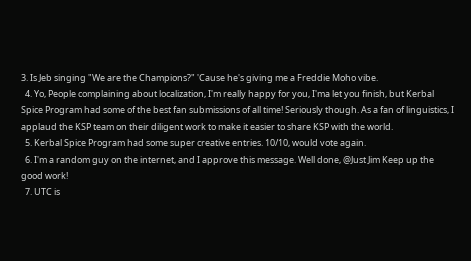3. Is Jeb singing "We are the Champions?" 'Cause he's giving me a Freddie Moho vibe.
  4. Yo, People complaining about localization, I'm really happy for you, I'ma let you finish, but Kerbal Spice Program had some of the best fan submissions of all time! Seriously though. As a fan of linguistics, I applaud the KSP team on their diligent work to make it easier to share KSP with the world.
  5. Kerbal Spice Program had some super creative entries. 10/10, would vote again.
  6. I'm a random guy on the internet, and I approve this message. Well done, @Just Jim Keep up the good work!
  7. UTC is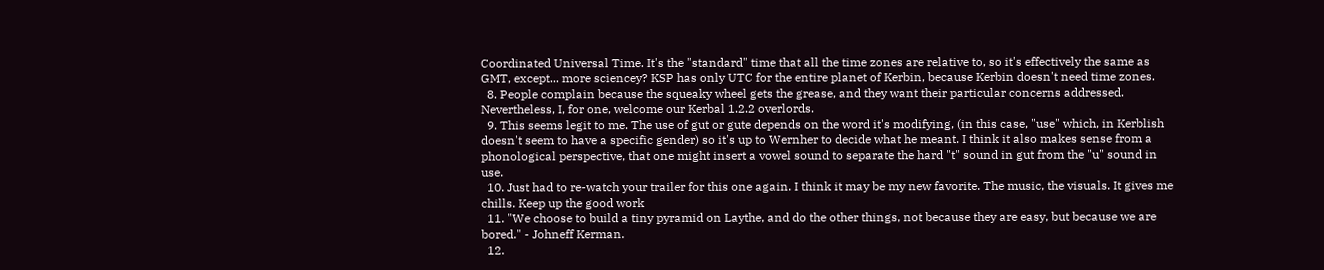Coordinated Universal Time. It's the "standard" time that all the time zones are relative to, so it's effectively the same as GMT, except... more sciencey? KSP has only UTC for the entire planet of Kerbin, because Kerbin doesn't need time zones.
  8. People complain because the squeaky wheel gets the grease, and they want their particular concerns addressed. Nevertheless, I, for one, welcome our Kerbal 1.2.2 overlords.
  9. This seems legit to me. The use of gut or gute depends on the word it's modifying, (in this case, "use" which, in Kerblish doesn't seem to have a specific gender) so it's up to Wernher to decide what he meant. I think it also makes sense from a phonological perspective, that one might insert a vowel sound to separate the hard "t" sound in gut from the "u" sound in use.
  10. Just had to re-watch your trailer for this one again. I think it may be my new favorite. The music, the visuals. It gives me chills. Keep up the good work
  11. "We choose to build a tiny pyramid on Laythe, and do the other things, not because they are easy, but because we are bored." - Johneff Kerman.
  12.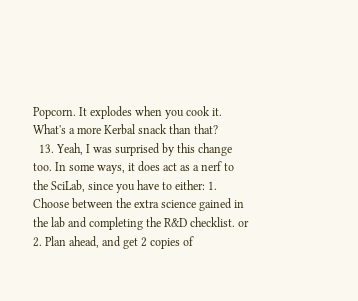Popcorn. It explodes when you cook it. What's a more Kerbal snack than that?
  13. Yeah, I was surprised by this change too. In some ways, it does act as a nerf to the SciLab, since you have to either: 1. Choose between the extra science gained in the lab and completing the R&D checklist. or 2. Plan ahead, and get 2 copies of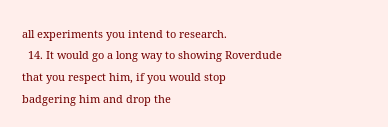all experiments you intend to research.
  14. It would go a long way to showing Roverdude that you respect him, if you would stop badgering him and drop the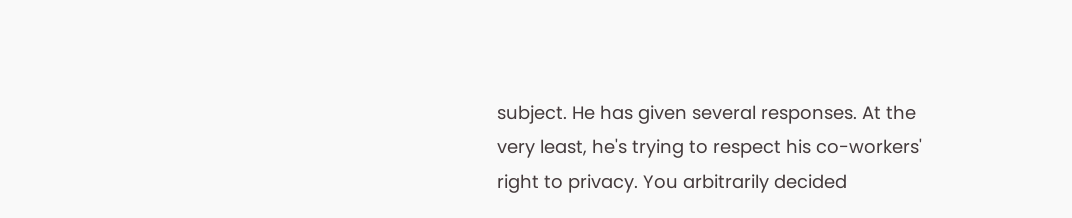subject. He has given several responses. At the very least, he's trying to respect his co-workers' right to privacy. You arbitrarily decided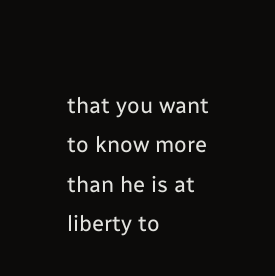that you want to know more than he is at liberty to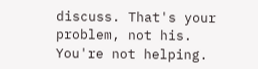discuss. That's your problem, not his. You're not helping.